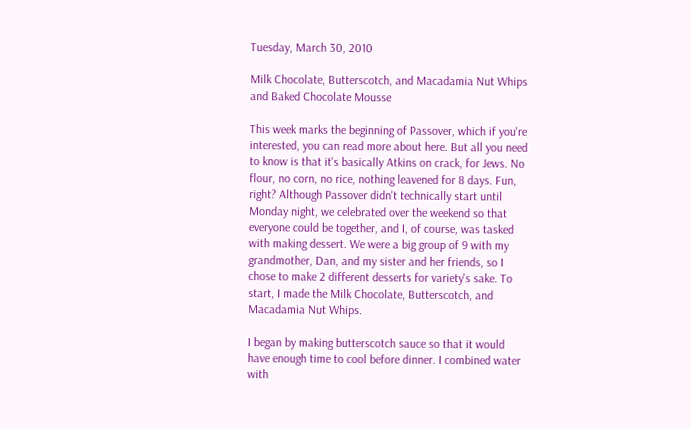Tuesday, March 30, 2010

Milk Chocolate, Butterscotch, and Macadamia Nut Whips and Baked Chocolate Mousse

This week marks the beginning of Passover, which if you're interested, you can read more about here. But all you need to know is that it's basically Atkins on crack, for Jews. No flour, no corn, no rice, nothing leavened for 8 days. Fun, right? Although Passover didn't technically start until Monday night, we celebrated over the weekend so that everyone could be together, and I, of course, was tasked with making dessert. We were a big group of 9 with my grandmother, Dan, and my sister and her friends, so I chose to make 2 different desserts for variety's sake. To start, I made the Milk Chocolate, Butterscotch, and Macadamia Nut Whips.

I began by making butterscotch sauce so that it would have enough time to cool before dinner. I combined water with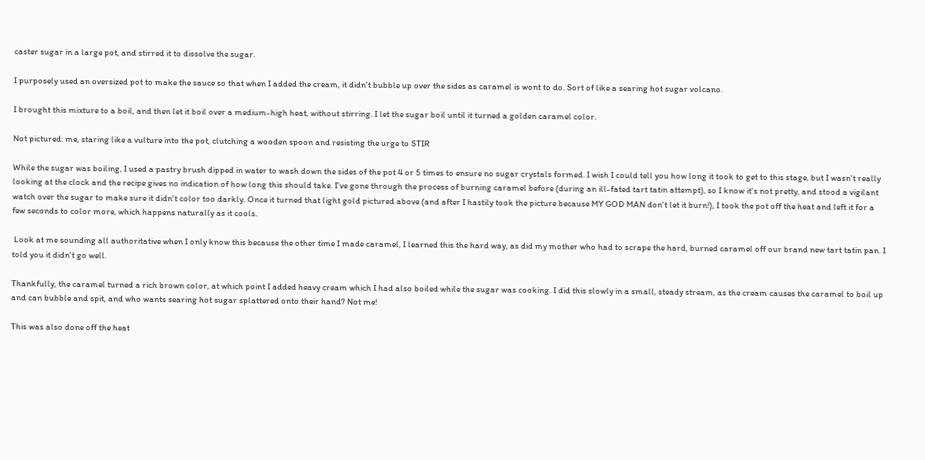caster sugar in a large pot, and stirred it to dissolve the sugar.

I purposely used an oversized pot to make the sauce so that when I added the cream, it didn't bubble up over the sides as caramel is wont to do. Sort of like a searing hot sugar volcano.

I brought this mixture to a boil, and then let it boil over a medium-high heat, without stirring. I let the sugar boil until it turned a golden caramel color.

Not pictured: me, staring like a vulture into the pot, clutching a wooden spoon and resisting the urge to STIR

While the sugar was boiling, I used a pastry brush dipped in water to wash down the sides of the pot 4 or 5 times to ensure no sugar crystals formed. I wish I could tell you how long it took to get to this stage, but I wasn't really looking at the clock and the recipe gives no indication of how long this should take. I've gone through the process of burning caramel before (during an ill-fated tart tatin attempt), so I know it's not pretty, and stood a vigilant watch over the sugar to make sure it didn't color too darkly. Once it turned that light gold pictured above (and after I hastily took the picture because MY GOD MAN don't let it burn!), I took the pot off the heat and left it for a few seconds to color more, which happens naturally as it cools.

 Look at me sounding all authoritative when I only know this because the other time I made caramel, I learned this the hard way, as did my mother who had to scrape the hard, burned caramel off our brand new tart tatin pan. I told you it didn't go well.

Thankfully, the caramel turned a rich brown color, at which point I added heavy cream which I had also boiled while the sugar was cooking. I did this slowly in a small, steady stream, as the cream causes the caramel to boil up and can bubble and spit, and who wants searing hot sugar splattered onto their hand? Not me!

This was also done off the heat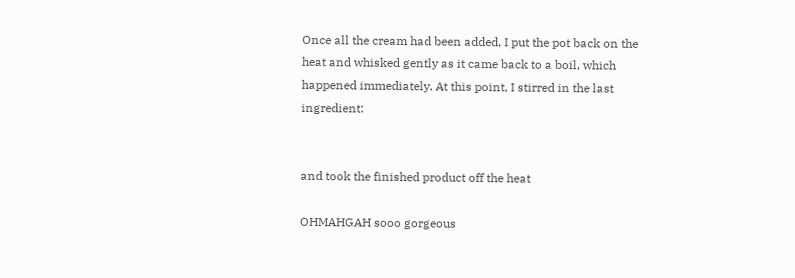Once all the cream had been added, I put the pot back on the heat and whisked gently as it came back to a boil, which happened immediately. At this point, I stirred in the last ingredient:


and took the finished product off the heat

OHMAHGAH sooo gorgeous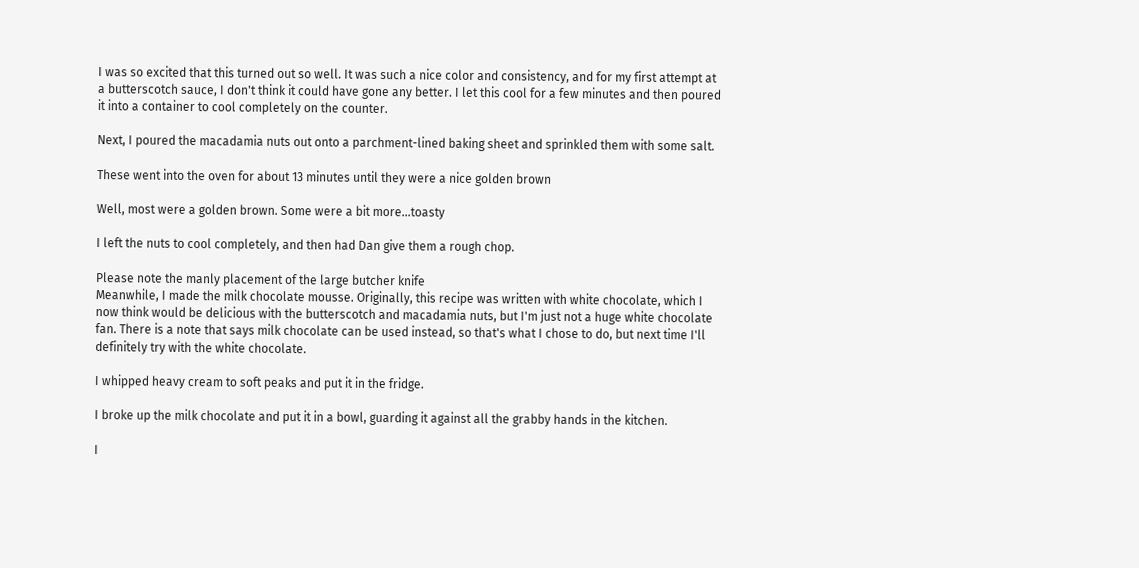I was so excited that this turned out so well. It was such a nice color and consistency, and for my first attempt at a butterscotch sauce, I don't think it could have gone any better. I let this cool for a few minutes and then poured it into a container to cool completely on the counter.

Next, I poured the macadamia nuts out onto a parchment-lined baking sheet and sprinkled them with some salt.

These went into the oven for about 13 minutes until they were a nice golden brown

Well, most were a golden brown. Some were a bit more...toasty

I left the nuts to cool completely, and then had Dan give them a rough chop.

Please note the manly placement of the large butcher knife
Meanwhile, I made the milk chocolate mousse. Originally, this recipe was written with white chocolate, which I now think would be delicious with the butterscotch and macadamia nuts, but I'm just not a huge white chocolate fan. There is a note that says milk chocolate can be used instead, so that's what I chose to do, but next time I'll definitely try with the white chocolate.

I whipped heavy cream to soft peaks and put it in the fridge.

I broke up the milk chocolate and put it in a bowl, guarding it against all the grabby hands in the kitchen.

I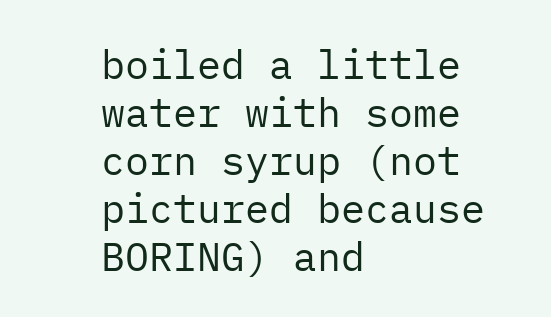boiled a little water with some corn syrup (not pictured because BORING) and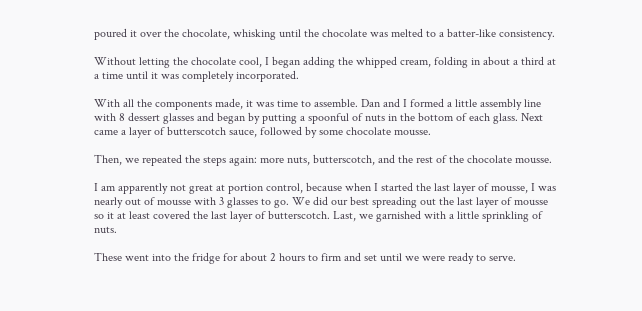poured it over the chocolate, whisking until the chocolate was melted to a batter-like consistency.

Without letting the chocolate cool, I began adding the whipped cream, folding in about a third at a time until it was completely incorporated.

With all the components made, it was time to assemble. Dan and I formed a little assembly line with 8 dessert glasses and began by putting a spoonful of nuts in the bottom of each glass. Next came a layer of butterscotch sauce, followed by some chocolate mousse.

Then, we repeated the steps again: more nuts, butterscotch, and the rest of the chocolate mousse.

I am apparently not great at portion control, because when I started the last layer of mousse, I was nearly out of mousse with 3 glasses to go. We did our best spreading out the last layer of mousse so it at least covered the last layer of butterscotch. Last, we garnished with a little sprinkling of nuts.

These went into the fridge for about 2 hours to firm and set until we were ready to serve.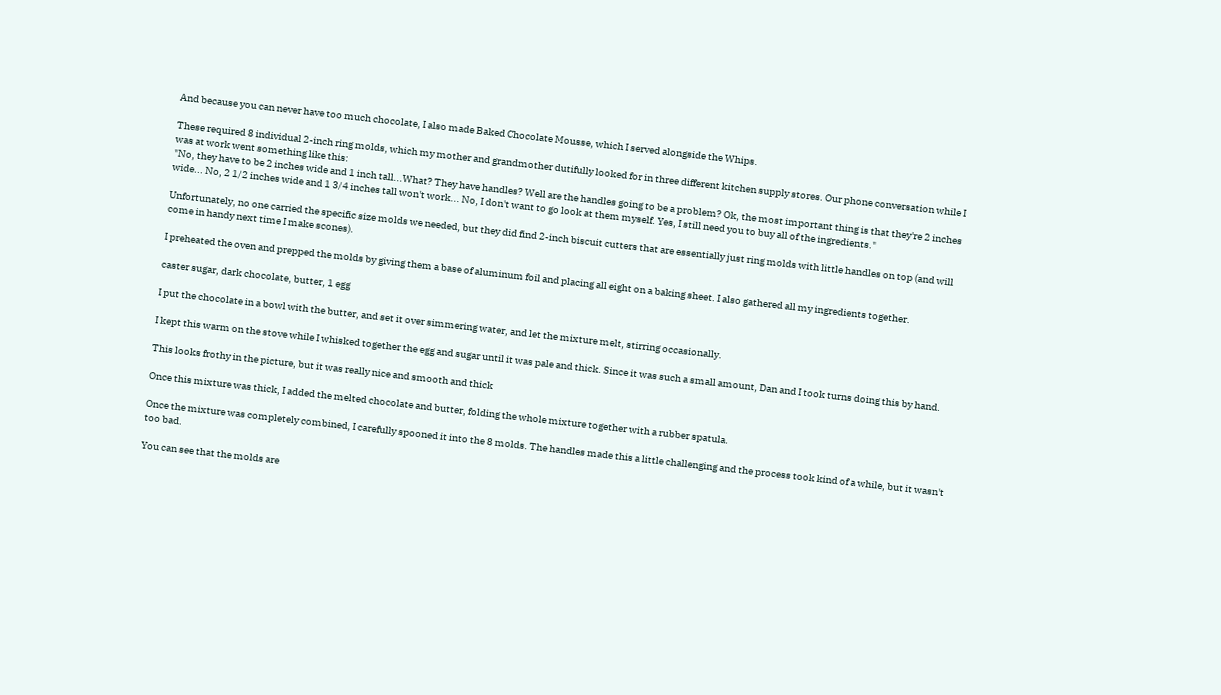And because you can never have too much chocolate, I also made Baked Chocolate Mousse, which I served alongside the Whips.

These required 8 individual 2-inch ring molds, which my mother and grandmother dutifully looked for in three different kitchen supply stores. Our phone conversation while I was at work went something like this:
"No, they have to be 2 inches wide and 1 inch tall...What? They have handles? Well are the handles going to be a problem? Ok, the most important thing is that they're 2 inches wide... No, 2 1/2 inches wide and 1 3/4 inches tall won't work... No, I don't want to go look at them myself. Yes, I still need you to buy all of the ingredients."

Unfortunately, no one carried the specific size molds we needed, but they did find 2-inch biscuit cutters that are essentially just ring molds with little handles on top (and will come in handy next time I make scones).

I preheated the oven and prepped the molds by giving them a base of aluminum foil and placing all eight on a baking sheet. I also gathered all my ingredients together.

caster sugar, dark chocolate, butter, 1 egg

I put the chocolate in a bowl with the butter, and set it over simmering water, and let the mixture melt, stirring occasionally.

I kept this warm on the stove while I whisked together the egg and sugar until it was pale and thick. Since it was such a small amount, Dan and I took turns doing this by hand.

This looks frothy in the picture, but it was really nice and smooth and thick

Once this mixture was thick, I added the melted chocolate and butter, folding the whole mixture together with a rubber spatula.

Once the mixture was completely combined, I carefully spooned it into the 8 molds. The handles made this a little challenging and the process took kind of a while, but it wasn't too bad.

You can see that the molds are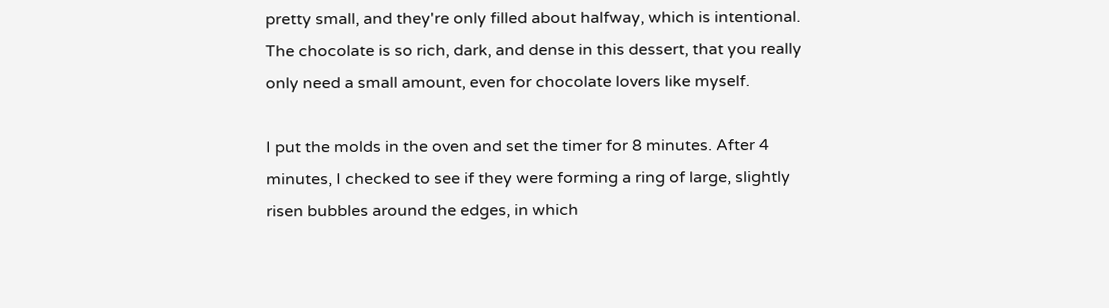pretty small, and they're only filled about halfway, which is intentional. The chocolate is so rich, dark, and dense in this dessert, that you really only need a small amount, even for chocolate lovers like myself.

I put the molds in the oven and set the timer for 8 minutes. After 4 minutes, I checked to see if they were forming a ring of large, slightly risen bubbles around the edges, in which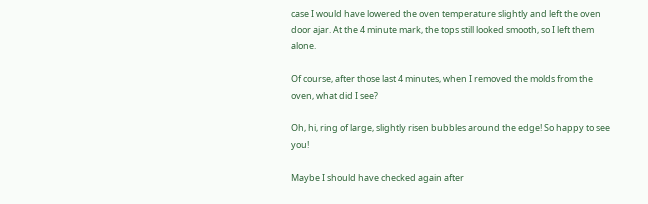case I would have lowered the oven temperature slightly and left the oven door ajar. At the 4 minute mark, the tops still looked smooth, so I left them alone.

Of course, after those last 4 minutes, when I removed the molds from the oven, what did I see?

Oh, hi, ring of large, slightly risen bubbles around the edge! So happy to see you!

Maybe I should have checked again after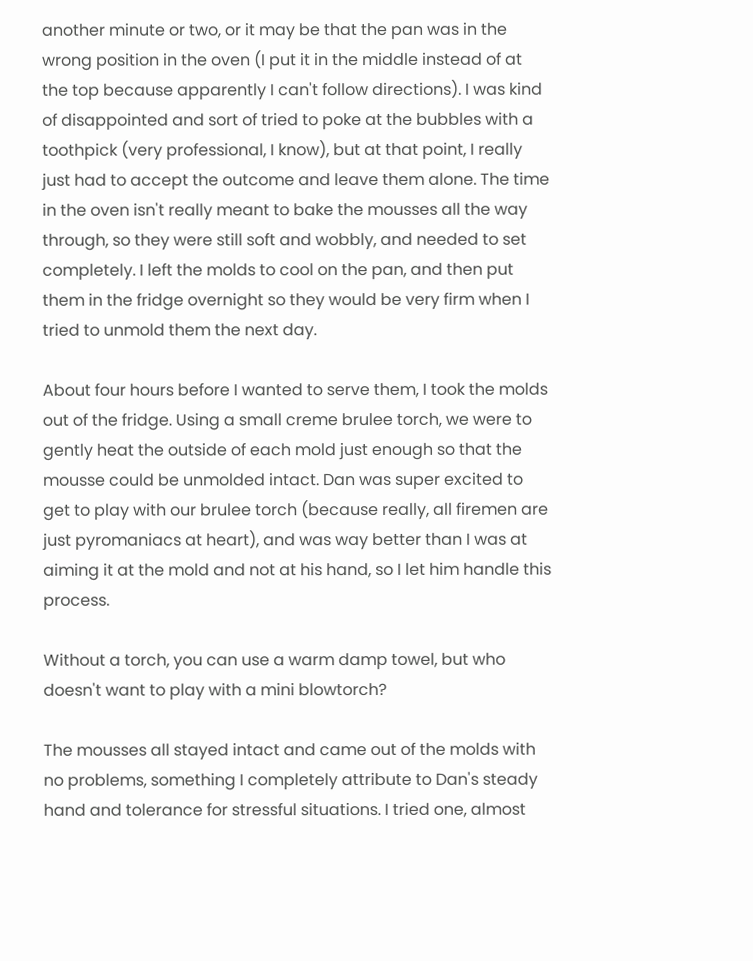another minute or two, or it may be that the pan was in the wrong position in the oven (I put it in the middle instead of at the top because apparently I can't follow directions). I was kind of disappointed and sort of tried to poke at the bubbles with a toothpick (very professional, I know), but at that point, I really just had to accept the outcome and leave them alone. The time in the oven isn't really meant to bake the mousses all the way through, so they were still soft and wobbly, and needed to set completely. I left the molds to cool on the pan, and then put them in the fridge overnight so they would be very firm when I tried to unmold them the next day.

About four hours before I wanted to serve them, I took the molds out of the fridge. Using a small creme brulee torch, we were to gently heat the outside of each mold just enough so that the mousse could be unmolded intact. Dan was super excited to get to play with our brulee torch (because really, all firemen are just pyromaniacs at heart), and was way better than I was at aiming it at the mold and not at his hand, so I let him handle this process.

Without a torch, you can use a warm damp towel, but who doesn't want to play with a mini blowtorch?

The mousses all stayed intact and came out of the molds with no problems, something I completely attribute to Dan's steady hand and tolerance for stressful situations. I tried one, almost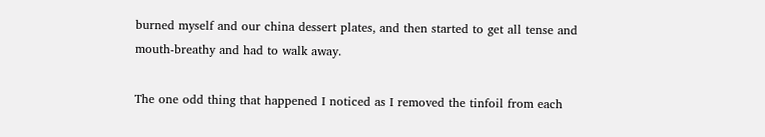burned myself and our china dessert plates, and then started to get all tense and mouth-breathy and had to walk away.

The one odd thing that happened I noticed as I removed the tinfoil from each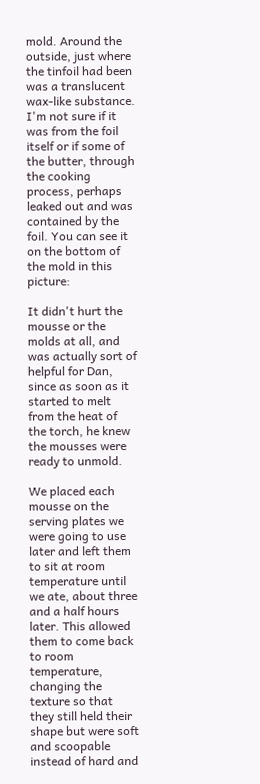mold. Around the outside, just where the tinfoil had been was a translucent wax-like substance. I'm not sure if it was from the foil itself or if some of the butter, through the cooking process, perhaps leaked out and was contained by the foil. You can see it on the bottom of the mold in this picture:

It didn't hurt the mousse or the molds at all, and was actually sort of helpful for Dan, since as soon as it started to melt from the heat of the torch, he knew the mousses were ready to unmold.

We placed each mousse on the serving plates we were going to use later and left them to sit at room temperature until we ate, about three and a half hours later. This allowed them to come back to room temperature, changing the texture so that they still held their shape but were soft and scoopable instead of hard and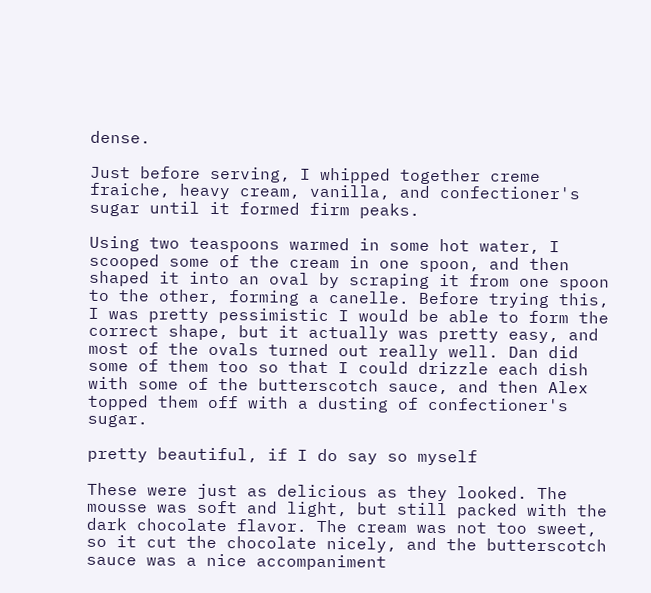dense.

Just before serving, I whipped together creme fraiche, heavy cream, vanilla, and confectioner's sugar until it formed firm peaks.

Using two teaspoons warmed in some hot water, I scooped some of the cream in one spoon, and then shaped it into an oval by scraping it from one spoon to the other, forming a canelle. Before trying this, I was pretty pessimistic I would be able to form the correct shape, but it actually was pretty easy, and most of the ovals turned out really well. Dan did some of them too so that I could drizzle each dish with some of the butterscotch sauce, and then Alex topped them off with a dusting of confectioner's sugar.

pretty beautiful, if I do say so myself

These were just as delicious as they looked. The mousse was soft and light, but still packed with the dark chocolate flavor. The cream was not too sweet, so it cut the chocolate nicely, and the butterscotch sauce was a nice accompaniment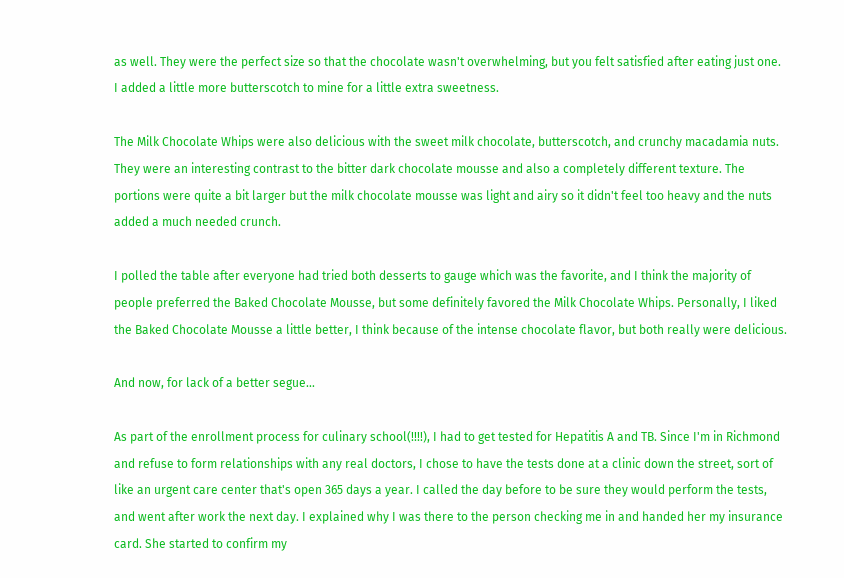as well. They were the perfect size so that the chocolate wasn't overwhelming, but you felt satisfied after eating just one. I added a little more butterscotch to mine for a little extra sweetness.

The Milk Chocolate Whips were also delicious with the sweet milk chocolate, butterscotch, and crunchy macadamia nuts. They were an interesting contrast to the bitter dark chocolate mousse and also a completely different texture. The portions were quite a bit larger but the milk chocolate mousse was light and airy so it didn't feel too heavy and the nuts added a much needed crunch.

I polled the table after everyone had tried both desserts to gauge which was the favorite, and I think the majority of people preferred the Baked Chocolate Mousse, but some definitely favored the Milk Chocolate Whips. Personally, I liked the Baked Chocolate Mousse a little better, I think because of the intense chocolate flavor, but both really were delicious.

And now, for lack of a better segue...

As part of the enrollment process for culinary school(!!!!), I had to get tested for Hepatitis A and TB. Since I'm in Richmond and refuse to form relationships with any real doctors, I chose to have the tests done at a clinic down the street, sort of like an urgent care center that's open 365 days a year. I called the day before to be sure they would perform the tests, and went after work the next day. I explained why I was there to the person checking me in and handed her my insurance card. She started to confirm my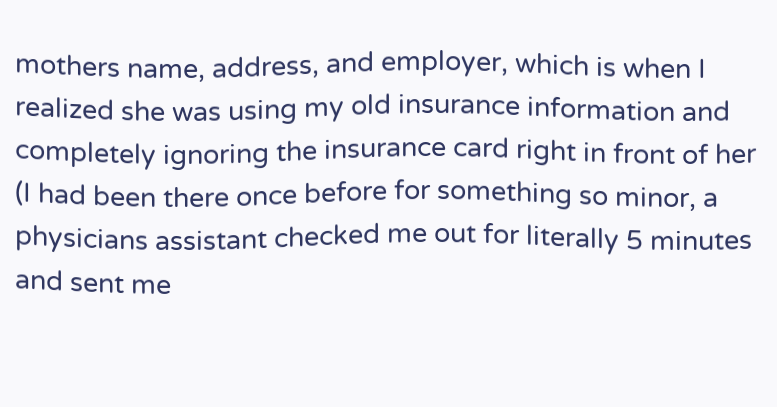mothers name, address, and employer, which is when I realized she was using my old insurance information and completely ignoring the insurance card right in front of her (I had been there once before for something so minor, a physicians assistant checked me out for literally 5 minutes and sent me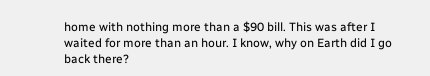home with nothing more than a $90 bill. This was after I waited for more than an hour. I know, why on Earth did I go back there?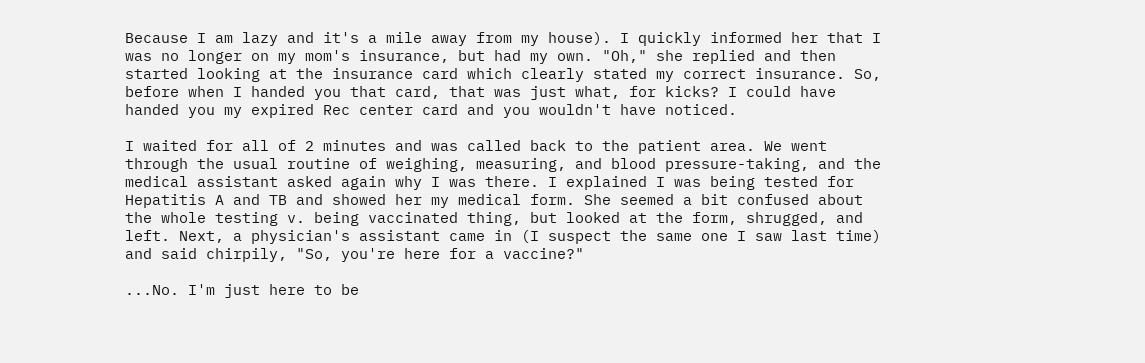Because I am lazy and it's a mile away from my house). I quickly informed her that I was no longer on my mom's insurance, but had my own. "Oh," she replied and then started looking at the insurance card which clearly stated my correct insurance. So, before when I handed you that card, that was just what, for kicks? I could have handed you my expired Rec center card and you wouldn't have noticed.

I waited for all of 2 minutes and was called back to the patient area. We went through the usual routine of weighing, measuring, and blood pressure-taking, and the medical assistant asked again why I was there. I explained I was being tested for Hepatitis A and TB and showed her my medical form. She seemed a bit confused about the whole testing v. being vaccinated thing, but looked at the form, shrugged, and left. Next, a physician's assistant came in (I suspect the same one I saw last time) and said chirpily, "So, you're here for a vaccine?"

...No. I'm just here to be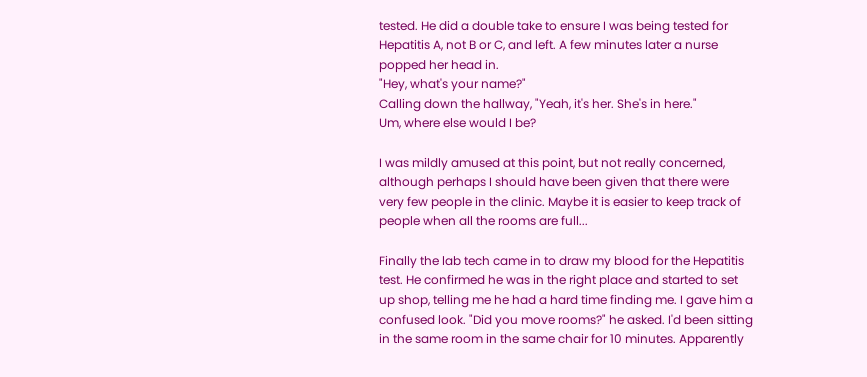tested. He did a double take to ensure I was being tested for Hepatitis A, not B or C, and left. A few minutes later a nurse popped her head in.
"Hey, what's your name?"
Calling down the hallway, "Yeah, it's her. She's in here."
Um, where else would I be?

I was mildly amused at this point, but not really concerned, although perhaps I should have been given that there were very few people in the clinic. Maybe it is easier to keep track of people when all the rooms are full...

Finally the lab tech came in to draw my blood for the Hepatitis test. He confirmed he was in the right place and started to set up shop, telling me he had a hard time finding me. I gave him a confused look. "Did you move rooms?" he asked. I'd been sitting in the same room in the same chair for 10 minutes. Apparently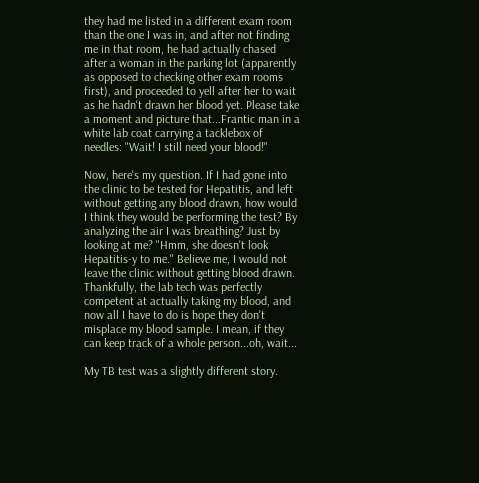they had me listed in a different exam room than the one I was in, and after not finding me in that room, he had actually chased after a woman in the parking lot (apparently as opposed to checking other exam rooms first), and proceeded to yell after her to wait as he hadn't drawn her blood yet. Please take a moment and picture that...Frantic man in a white lab coat carrying a tacklebox of needles: "Wait! I still need your blood!"

Now, here's my question. If I had gone into the clinic to be tested for Hepatitis, and left without getting any blood drawn, how would I think they would be performing the test? By analyzing the air I was breathing? Just by looking at me? "Hmm, she doesn't look Hepatitis-y to me." Believe me, I would not leave the clinic without getting blood drawn. Thankfully, the lab tech was perfectly competent at actually taking my blood, and now all I have to do is hope they don't misplace my blood sample. I mean, if they can keep track of a whole person...oh, wait...

My TB test was a slightly different story.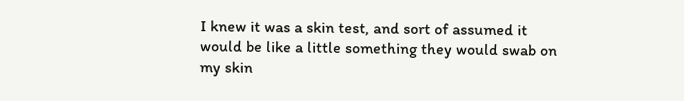I knew it was a skin test, and sort of assumed it would be like a little something they would swab on my skin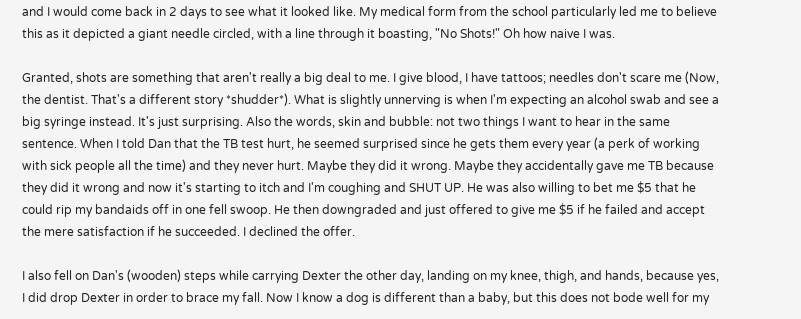and I would come back in 2 days to see what it looked like. My medical form from the school particularly led me to believe this as it depicted a giant needle circled, with a line through it boasting, "No Shots!" Oh how naive I was.

Granted, shots are something that aren't really a big deal to me. I give blood, I have tattoos; needles don't scare me (Now, the dentist. That's a different story *shudder*). What is slightly unnerving is when I'm expecting an alcohol swab and see a big syringe instead. It's just surprising. Also the words, skin and bubble: not two things I want to hear in the same sentence. When I told Dan that the TB test hurt, he seemed surprised since he gets them every year (a perk of working with sick people all the time) and they never hurt. Maybe they did it wrong. Maybe they accidentally gave me TB because they did it wrong and now it's starting to itch and I'm coughing and SHUT UP. He was also willing to bet me $5 that he could rip my bandaids off in one fell swoop. He then downgraded and just offered to give me $5 if he failed and accept the mere satisfaction if he succeeded. I declined the offer.

I also fell on Dan's (wooden) steps while carrying Dexter the other day, landing on my knee, thigh, and hands, because yes, I did drop Dexter in order to brace my fall. Now I know a dog is different than a baby, but this does not bode well for my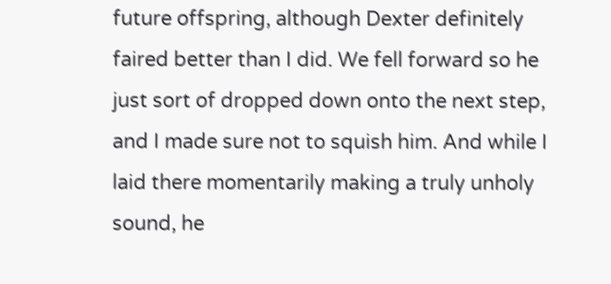future offspring, although Dexter definitely faired better than I did. We fell forward so he just sort of dropped down onto the next step, and I made sure not to squish him. And while I laid there momentarily making a truly unholy sound, he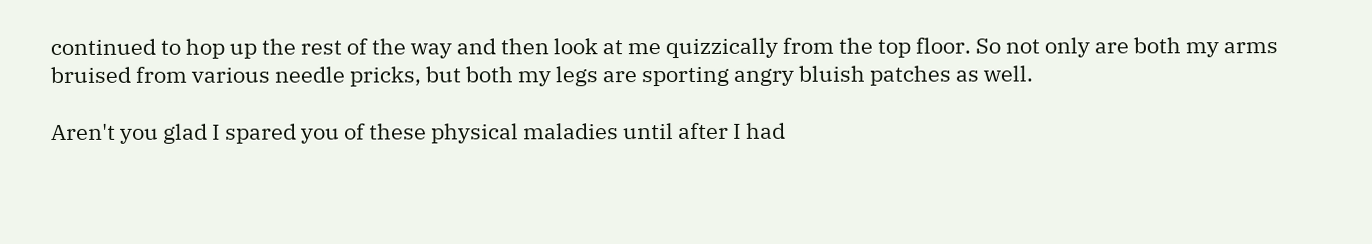continued to hop up the rest of the way and then look at me quizzically from the top floor. So not only are both my arms bruised from various needle pricks, but both my legs are sporting angry bluish patches as well.

Aren't you glad I spared you of these physical maladies until after I had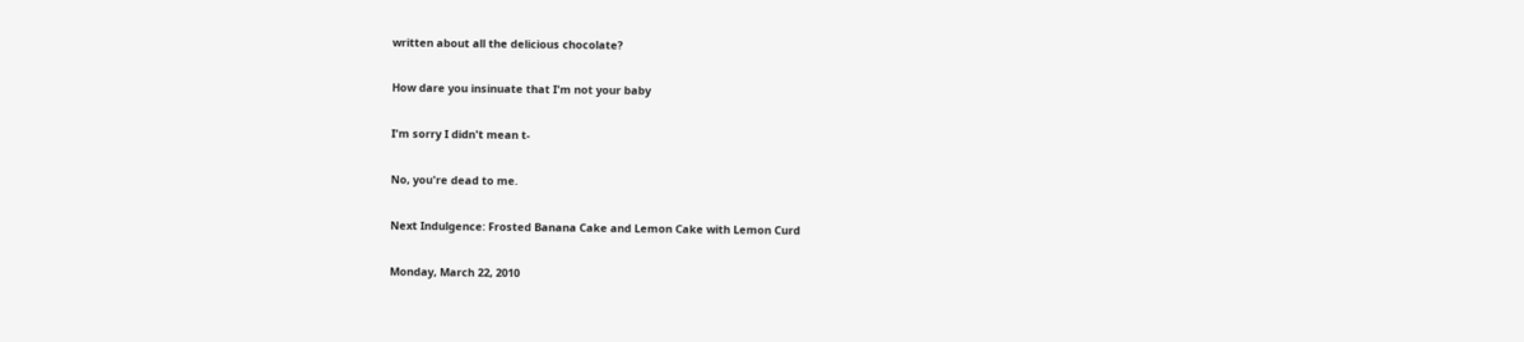written about all the delicious chocolate?

How dare you insinuate that I'm not your baby

I'm sorry I didn't mean t-

No, you're dead to me.

Next Indulgence: Frosted Banana Cake and Lemon Cake with Lemon Curd

Monday, March 22, 2010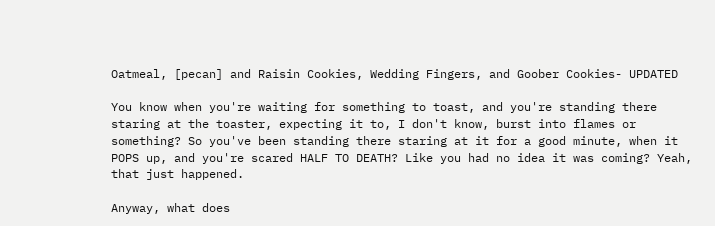Oatmeal, [pecan] and Raisin Cookies, Wedding Fingers, and Goober Cookies- UPDATED

You know when you're waiting for something to toast, and you're standing there staring at the toaster, expecting it to, I don't know, burst into flames or something? So you've been standing there staring at it for a good minute, when it POPS up, and you're scared HALF TO DEATH? Like you had no idea it was coming? Yeah, that just happened.

Anyway, what does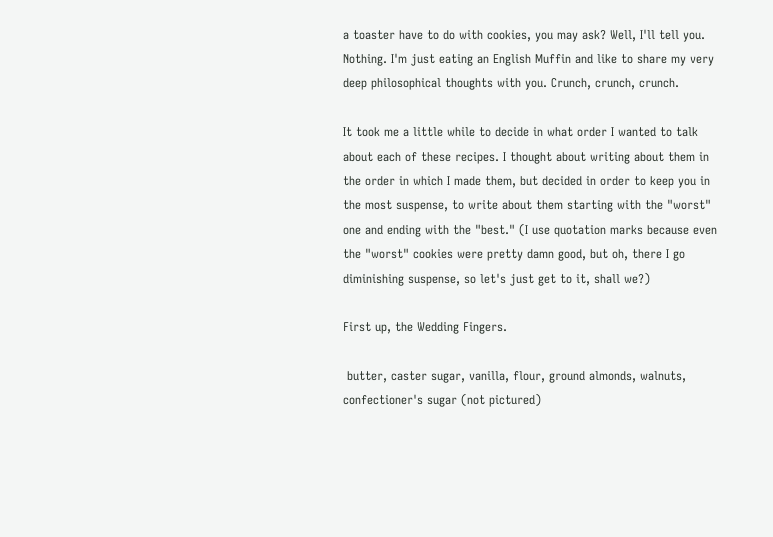a toaster have to do with cookies, you may ask? Well, I'll tell you. Nothing. I'm just eating an English Muffin and like to share my very deep philosophical thoughts with you. Crunch, crunch, crunch.

It took me a little while to decide in what order I wanted to talk about each of these recipes. I thought about writing about them in the order in which I made them, but decided in order to keep you in the most suspense, to write about them starting with the "worst" one and ending with the "best." (I use quotation marks because even the "worst" cookies were pretty damn good, but oh, there I go diminishing suspense, so let's just get to it, shall we?)

First up, the Wedding Fingers.

 butter, caster sugar, vanilla, flour, ground almonds, walnuts, confectioner's sugar (not pictured)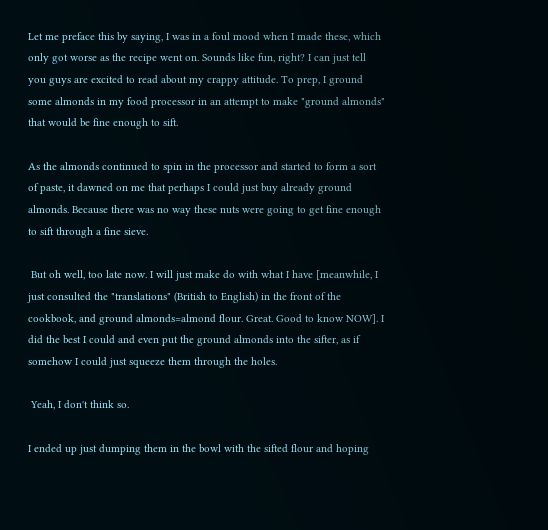Let me preface this by saying, I was in a foul mood when I made these, which only got worse as the recipe went on. Sounds like fun, right? I can just tell you guys are excited to read about my crappy attitude. To prep, I ground some almonds in my food processor in an attempt to make "ground almonds" that would be fine enough to sift.

As the almonds continued to spin in the processor and started to form a sort of paste, it dawned on me that perhaps I could just buy already ground almonds. Because there was no way these nuts were going to get fine enough to sift through a fine sieve.

 But oh well, too late now. I will just make do with what I have [meanwhile, I just consulted the "translations" (British to English) in the front of the cookbook, and ground almonds=almond flour. Great. Good to know NOW]. I did the best I could and even put the ground almonds into the sifter, as if somehow I could just squeeze them through the holes.

 Yeah, I don't think so.

I ended up just dumping them in the bowl with the sifted flour and hoping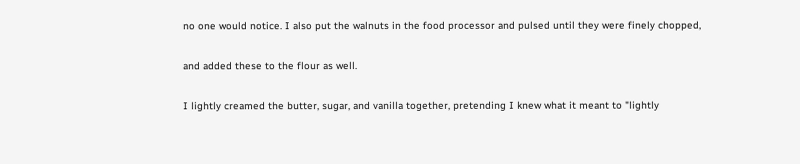no one would notice. I also put the walnuts in the food processor and pulsed until they were finely chopped,

and added these to the flour as well.

I lightly creamed the butter, sugar, and vanilla together, pretending I knew what it meant to "lightly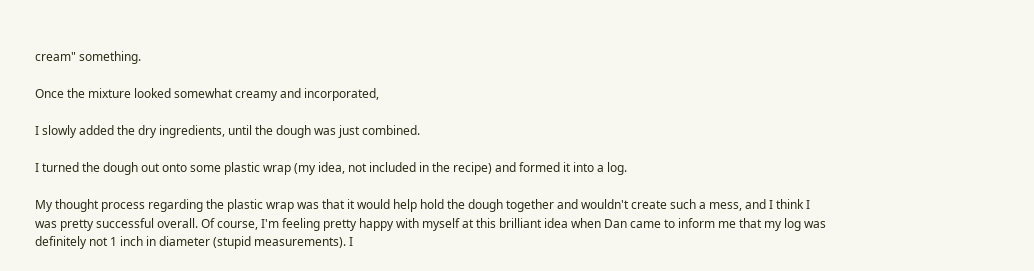cream" something.

Once the mixture looked somewhat creamy and incorporated,

I slowly added the dry ingredients, until the dough was just combined.

I turned the dough out onto some plastic wrap (my idea, not included in the recipe) and formed it into a log.

My thought process regarding the plastic wrap was that it would help hold the dough together and wouldn't create such a mess, and I think I was pretty successful overall. Of course, I'm feeling pretty happy with myself at this brilliant idea when Dan came to inform me that my log was definitely not 1 inch in diameter (stupid measurements). I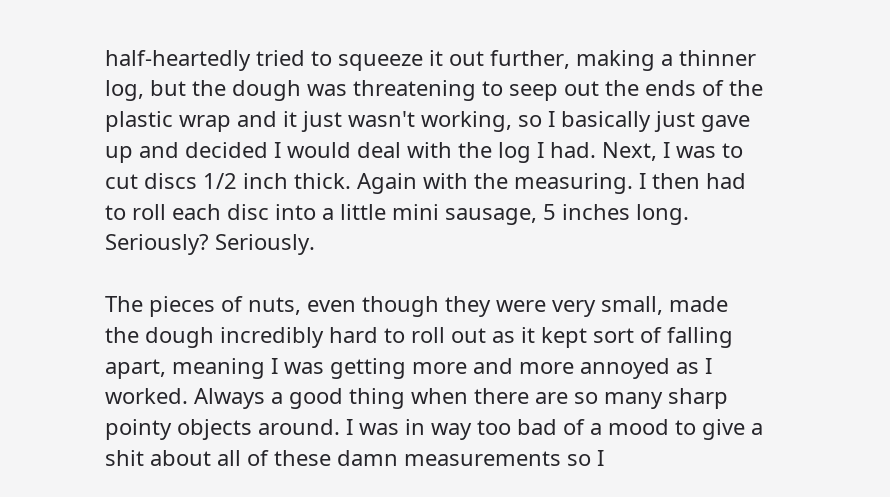half-heartedly tried to squeeze it out further, making a thinner log, but the dough was threatening to seep out the ends of the plastic wrap and it just wasn't working, so I basically just gave up and decided I would deal with the log I had. Next, I was to cut discs 1/2 inch thick. Again with the measuring. I then had to roll each disc into a little mini sausage, 5 inches long. Seriously? Seriously.

The pieces of nuts, even though they were very small, made the dough incredibly hard to roll out as it kept sort of falling apart, meaning I was getting more and more annoyed as I worked. Always a good thing when there are so many sharp pointy objects around. I was in way too bad of a mood to give a shit about all of these damn measurements so I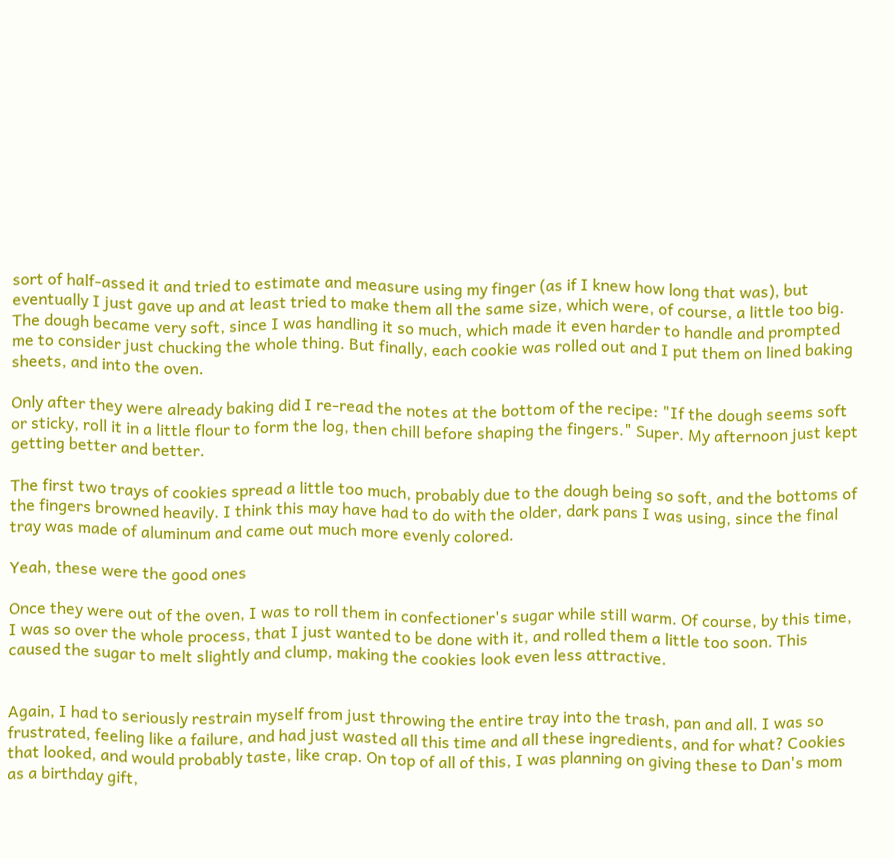sort of half-assed it and tried to estimate and measure using my finger (as if I knew how long that was), but eventually I just gave up and at least tried to make them all the same size, which were, of course, a little too big. The dough became very soft, since I was handling it so much, which made it even harder to handle and prompted me to consider just chucking the whole thing. But finally, each cookie was rolled out and I put them on lined baking sheets, and into the oven.

Only after they were already baking did I re-read the notes at the bottom of the recipe: "If the dough seems soft or sticky, roll it in a little flour to form the log, then chill before shaping the fingers." Super. My afternoon just kept getting better and better.

The first two trays of cookies spread a little too much, probably due to the dough being so soft, and the bottoms of the fingers browned heavily. I think this may have had to do with the older, dark pans I was using, since the final tray was made of aluminum and came out much more evenly colored.

Yeah, these were the good ones

Once they were out of the oven, I was to roll them in confectioner's sugar while still warm. Of course, by this time, I was so over the whole process, that I just wanted to be done with it, and rolled them a little too soon. This caused the sugar to melt slightly and clump, making the cookies look even less attractive.


Again, I had to seriously restrain myself from just throwing the entire tray into the trash, pan and all. I was so frustrated, feeling like a failure, and had just wasted all this time and all these ingredients, and for what? Cookies that looked, and would probably taste, like crap. On top of all of this, I was planning on giving these to Dan's mom as a birthday gift,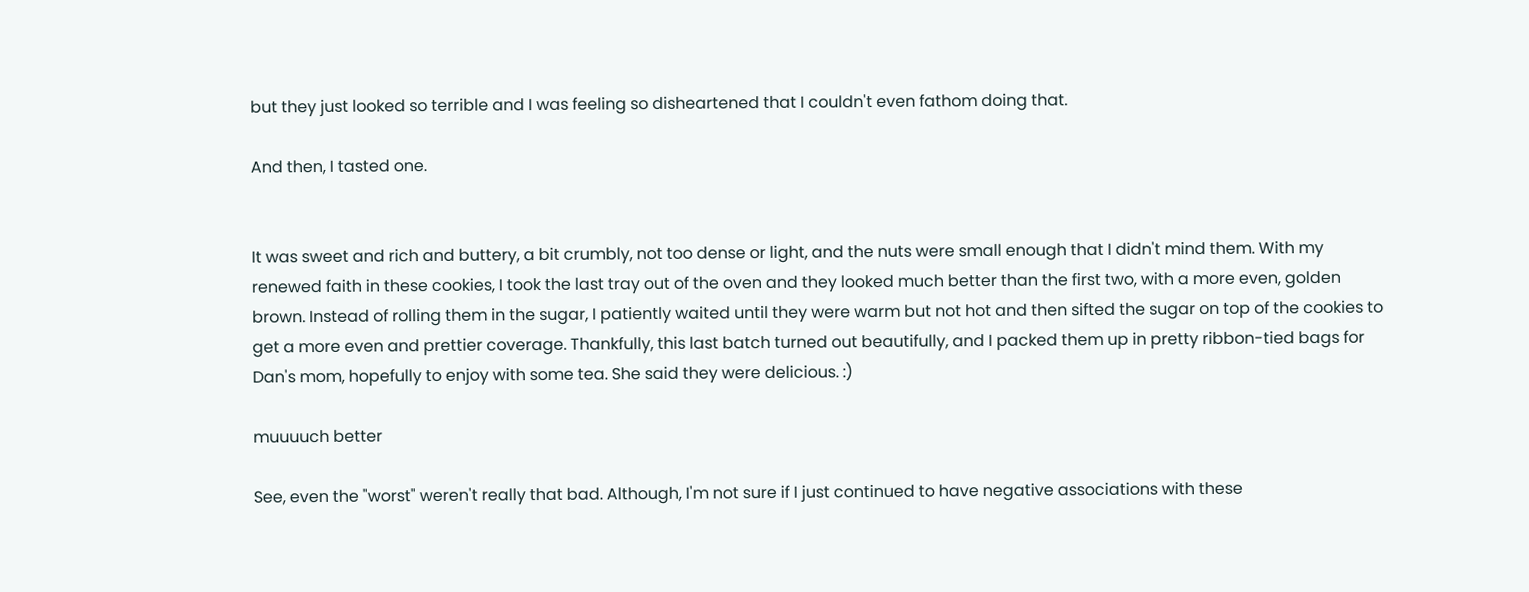but they just looked so terrible and I was feeling so disheartened that I couldn't even fathom doing that.

And then, I tasted one.


It was sweet and rich and buttery, a bit crumbly, not too dense or light, and the nuts were small enough that I didn't mind them. With my renewed faith in these cookies, I took the last tray out of the oven and they looked much better than the first two, with a more even, golden brown. Instead of rolling them in the sugar, I patiently waited until they were warm but not hot and then sifted the sugar on top of the cookies to get a more even and prettier coverage. Thankfully, this last batch turned out beautifully, and I packed them up in pretty ribbon-tied bags for Dan's mom, hopefully to enjoy with some tea. She said they were delicious. :)

muuuuch better

See, even the "worst" weren't really that bad. Although, I'm not sure if I just continued to have negative associations with these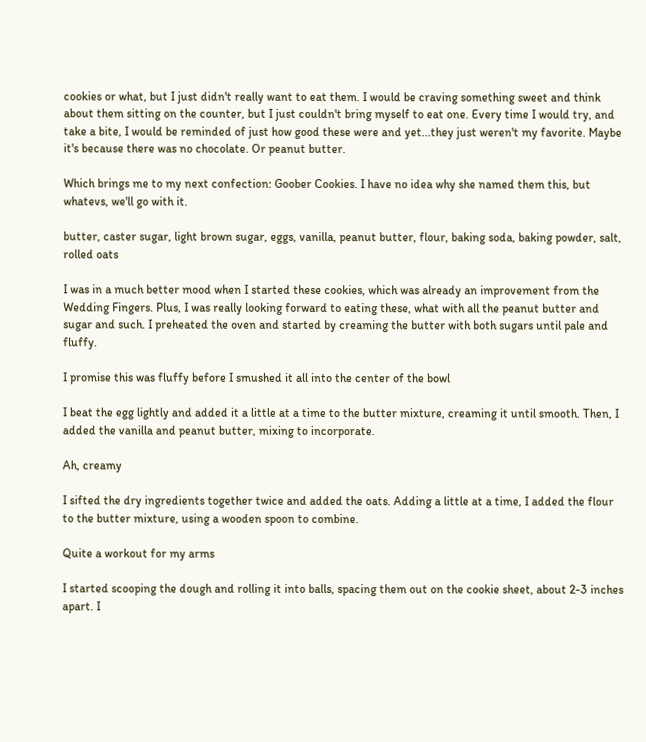cookies or what, but I just didn't really want to eat them. I would be craving something sweet and think about them sitting on the counter, but I just couldn't bring myself to eat one. Every time I would try, and take a bite, I would be reminded of just how good these were and yet...they just weren't my favorite. Maybe it's because there was no chocolate. Or peanut butter.

Which brings me to my next confection: Goober Cookies. I have no idea why she named them this, but whatevs, we'll go with it.

butter, caster sugar, light brown sugar, eggs, vanilla, peanut butter, flour, baking soda, baking powder, salt, rolled oats

I was in a much better mood when I started these cookies, which was already an improvement from the Wedding Fingers. Plus, I was really looking forward to eating these, what with all the peanut butter and sugar and such. I preheated the oven and started by creaming the butter with both sugars until pale and fluffy.

I promise this was fluffy before I smushed it all into the center of the bowl

I beat the egg lightly and added it a little at a time to the butter mixture, creaming it until smooth. Then, I added the vanilla and peanut butter, mixing to incorporate.

Ah, creamy

I sifted the dry ingredients together twice and added the oats. Adding a little at a time, I added the flour to the butter mixture, using a wooden spoon to combine.

Quite a workout for my arms

I started scooping the dough and rolling it into balls, spacing them out on the cookie sheet, about 2-3 inches apart. I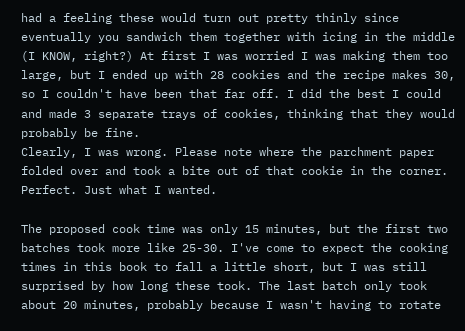had a feeling these would turn out pretty thinly since eventually you sandwich them together with icing in the middle (I KNOW, right?) At first I was worried I was making them too large, but I ended up with 28 cookies and the recipe makes 30, so I couldn't have been that far off. I did the best I could and made 3 separate trays of cookies, thinking that they would probably be fine.
Clearly, I was wrong. Please note where the parchment paper folded over and took a bite out of that cookie in the corner. Perfect. Just what I wanted.

The proposed cook time was only 15 minutes, but the first two batches took more like 25-30. I've come to expect the cooking times in this book to fall a little short, but I was still surprised by how long these took. The last batch only took about 20 minutes, probably because I wasn't having to rotate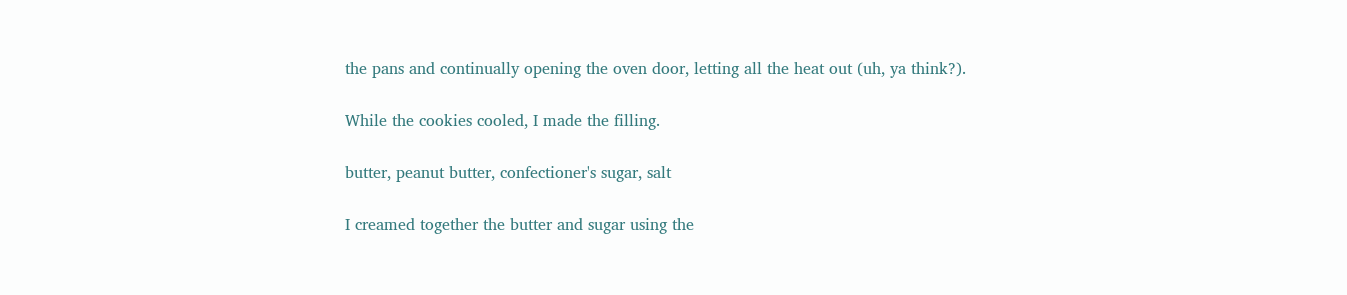the pans and continually opening the oven door, letting all the heat out (uh, ya think?).

While the cookies cooled, I made the filling.

butter, peanut butter, confectioner's sugar, salt

I creamed together the butter and sugar using the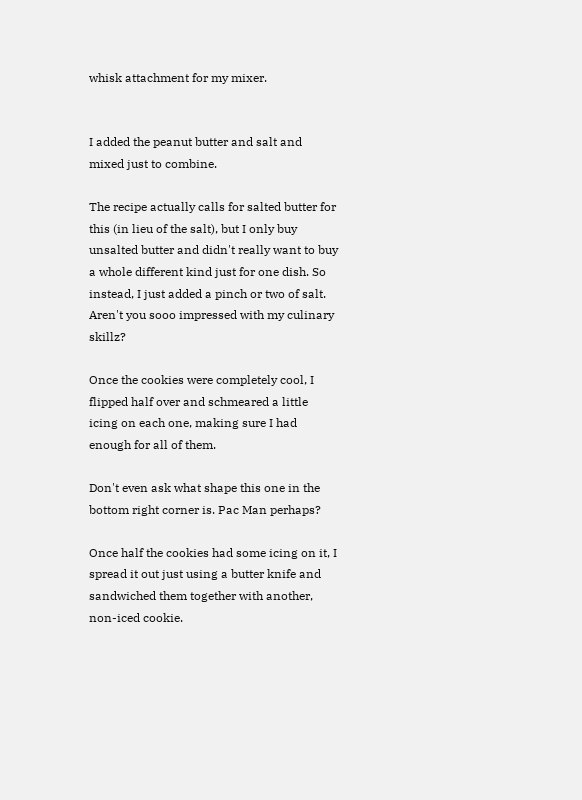whisk attachment for my mixer.


I added the peanut butter and salt and mixed just to combine.

The recipe actually calls for salted butter for this (in lieu of the salt), but I only buy unsalted butter and didn't really want to buy a whole different kind just for one dish. So instead, I just added a pinch or two of salt. Aren't you sooo impressed with my culinary skillz?

Once the cookies were completely cool, I flipped half over and schmeared a little icing on each one, making sure I had enough for all of them.

Don't even ask what shape this one in the bottom right corner is. Pac Man perhaps?

Once half the cookies had some icing on it, I spread it out just using a butter knife and sandwiched them together with another, non-iced cookie.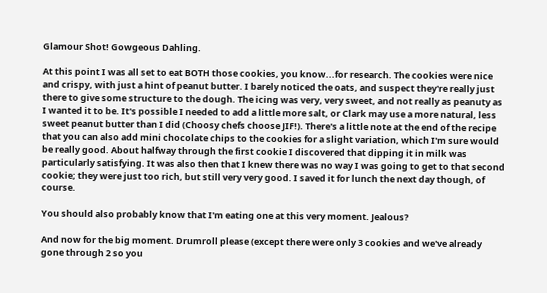Glamour Shot! Gowgeous Dahling.

At this point I was all set to eat BOTH those cookies, you know...for research. The cookies were nice and crispy, with just a hint of peanut butter. I barely noticed the oats, and suspect they're really just there to give some structure to the dough. The icing was very, very sweet, and not really as peanuty as I wanted it to be. It's possible I needed to add a little more salt, or Clark may use a more natural, less sweet peanut butter than I did (Choosy chefs choose JIF!). There's a little note at the end of the recipe that you can also add mini chocolate chips to the cookies for a slight variation, which I'm sure would be really good. About halfway through the first cookie I discovered that dipping it in milk was particularly satisfying. It was also then that I knew there was no way I was going to get to that second cookie; they were just too rich, but still very very good. I saved it for lunch the next day though, of course.

You should also probably know that I'm eating one at this very moment. Jealous?

And now for the big moment. Drumroll please (except there were only 3 cookies and we've already gone through 2 so you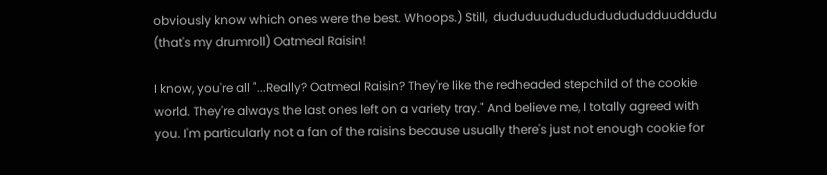obviously know which ones were the best. Whoops.) Still,  dududuudududududududduuddudu (that's my drumroll) Oatmeal Raisin!

I know, you're all "...Really? Oatmeal Raisin? They're like the redheaded stepchild of the cookie world. They're always the last ones left on a variety tray." And believe me, I totally agreed with you. I'm particularly not a fan of the raisins because usually there's just not enough cookie for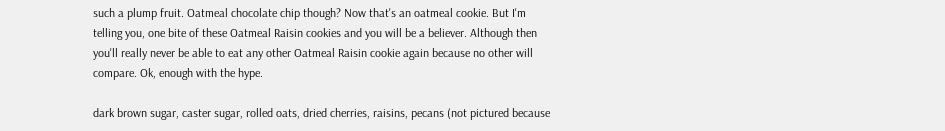such a plump fruit. Oatmeal chocolate chip though? Now that's an oatmeal cookie. But I'm telling you, one bite of these Oatmeal Raisin cookies and you will be a believer. Although then you'll really never be able to eat any other Oatmeal Raisin cookie again because no other will compare. Ok, enough with the hype.

dark brown sugar, caster sugar, rolled oats, dried cherries, raisins, pecans (not pictured because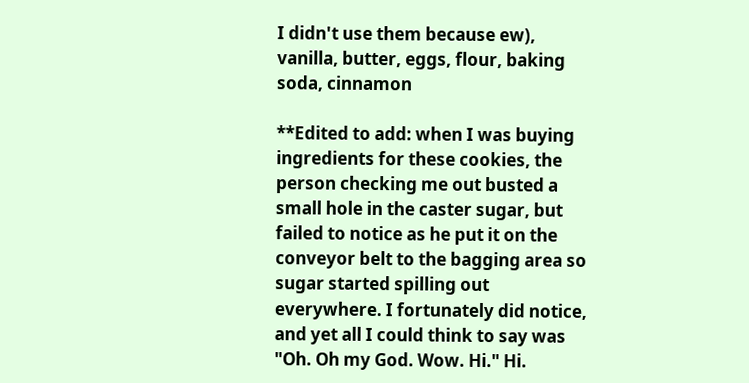I didn't use them because ew), vanilla, butter, eggs, flour, baking soda, cinnamon

**Edited to add: when I was buying ingredients for these cookies, the person checking me out busted a small hole in the caster sugar, but failed to notice as he put it on the conveyor belt to the bagging area so sugar started spilling out everywhere. I fortunately did notice, and yet all I could think to say was "Oh. Oh my God. Wow. Hi." Hi.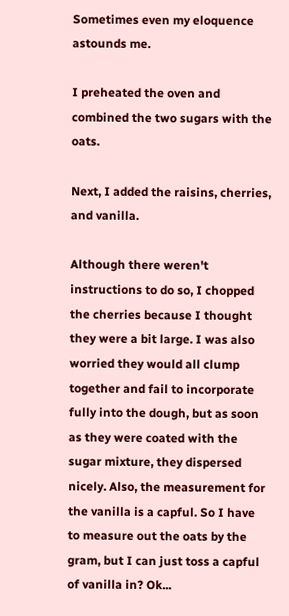Sometimes even my eloquence astounds me.

I preheated the oven and combined the two sugars with the oats.

Next, I added the raisins, cherries, and vanilla.

Although there weren't instructions to do so, I chopped the cherries because I thought they were a bit large. I was also worried they would all clump together and fail to incorporate fully into the dough, but as soon as they were coated with the sugar mixture, they dispersed nicely. Also, the measurement for the vanilla is a capful. So I have to measure out the oats by the gram, but I can just toss a capful of vanilla in? Ok...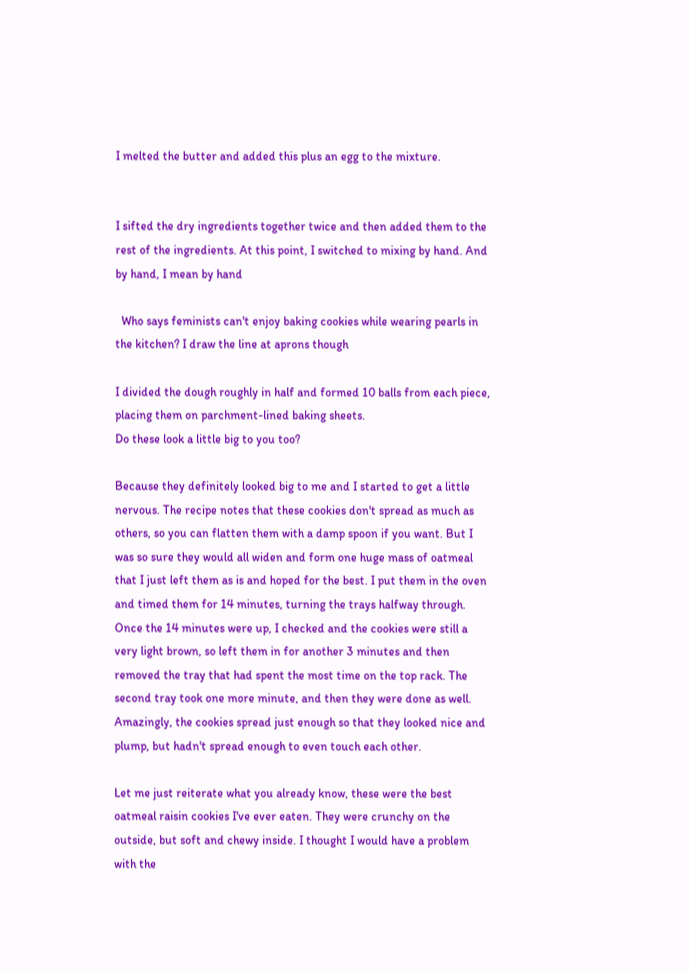I melted the butter and added this plus an egg to the mixture.


I sifted the dry ingredients together twice and then added them to the rest of the ingredients. At this point, I switched to mixing by hand. And by hand, I mean by hand

  Who says feminists can't enjoy baking cookies while wearing pearls in the kitchen? I draw the line at aprons though

I divided the dough roughly in half and formed 10 balls from each piece, placing them on parchment-lined baking sheets.
Do these look a little big to you too?

Because they definitely looked big to me and I started to get a little nervous. The recipe notes that these cookies don't spread as much as others, so you can flatten them with a damp spoon if you want. But I was so sure they would all widen and form one huge mass of oatmeal that I just left them as is and hoped for the best. I put them in the oven and timed them for 14 minutes, turning the trays halfway through. Once the 14 minutes were up, I checked and the cookies were still a very light brown, so left them in for another 3 minutes and then removed the tray that had spent the most time on the top rack. The second tray took one more minute, and then they were done as well. Amazingly, the cookies spread just enough so that they looked nice and plump, but hadn't spread enough to even touch each other.

Let me just reiterate what you already know, these were the best oatmeal raisin cookies I've ever eaten. They were crunchy on the outside, but soft and chewy inside. I thought I would have a problem with the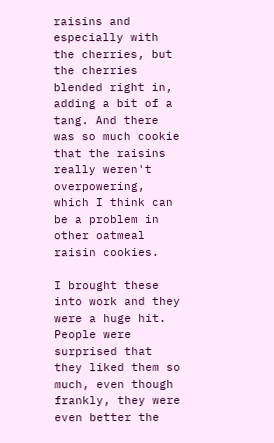raisins and especially with the cherries, but the cherries blended right in, adding a bit of a tang. And there was so much cookie that the raisins really weren't overpowering, which I think can be a problem in other oatmeal raisin cookies.

I brought these into work and they were a huge hit. People were surprised that they liked them so much, even though frankly, they were even better the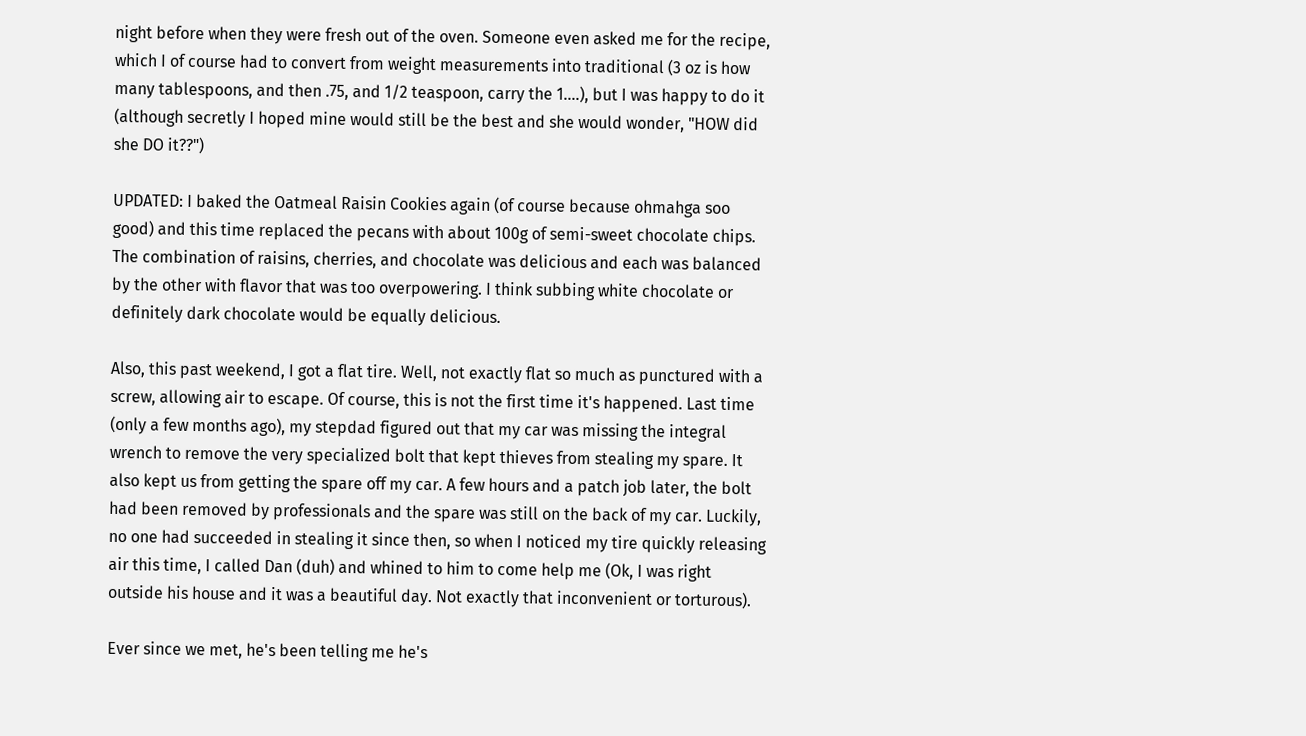night before when they were fresh out of the oven. Someone even asked me for the recipe, which I of course had to convert from weight measurements into traditional (3 oz is how many tablespoons, and then .75, and 1/2 teaspoon, carry the 1....), but I was happy to do it (although secretly I hoped mine would still be the best and she would wonder, "HOW did she DO it??")

UPDATED: I baked the Oatmeal Raisin Cookies again (of course because ohmahga soo good) and this time replaced the pecans with about 100g of semi-sweet chocolate chips. The combination of raisins, cherries, and chocolate was delicious and each was balanced by the other with flavor that was too overpowering. I think subbing white chocolate or definitely dark chocolate would be equally delicious.

Also, this past weekend, I got a flat tire. Well, not exactly flat so much as punctured with a screw, allowing air to escape. Of course, this is not the first time it's happened. Last time (only a few months ago), my stepdad figured out that my car was missing the integral wrench to remove the very specialized bolt that kept thieves from stealing my spare. It also kept us from getting the spare off my car. A few hours and a patch job later, the bolt had been removed by professionals and the spare was still on the back of my car. Luckily, no one had succeeded in stealing it since then, so when I noticed my tire quickly releasing air this time, I called Dan (duh) and whined to him to come help me (Ok, I was right outside his house and it was a beautiful day. Not exactly that inconvenient or torturous).

Ever since we met, he's been telling me he's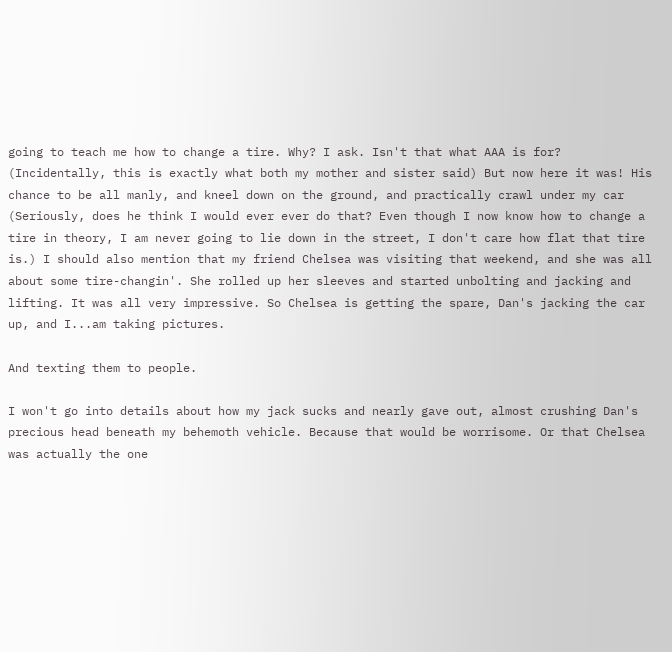going to teach me how to change a tire. Why? I ask. Isn't that what AAA is for? (Incidentally, this is exactly what both my mother and sister said) But now here it was! His chance to be all manly, and kneel down on the ground, and practically crawl under my car (Seriously, does he think I would ever ever do that? Even though I now know how to change a tire in theory, I am never going to lie down in the street, I don't care how flat that tire is.) I should also mention that my friend Chelsea was visiting that weekend, and she was all about some tire-changin'. She rolled up her sleeves and started unbolting and jacking and lifting. It was all very impressive. So Chelsea is getting the spare, Dan's jacking the car up, and I...am taking pictures.

And texting them to people.

I won't go into details about how my jack sucks and nearly gave out, almost crushing Dan's precious head beneath my behemoth vehicle. Because that would be worrisome. Or that Chelsea was actually the one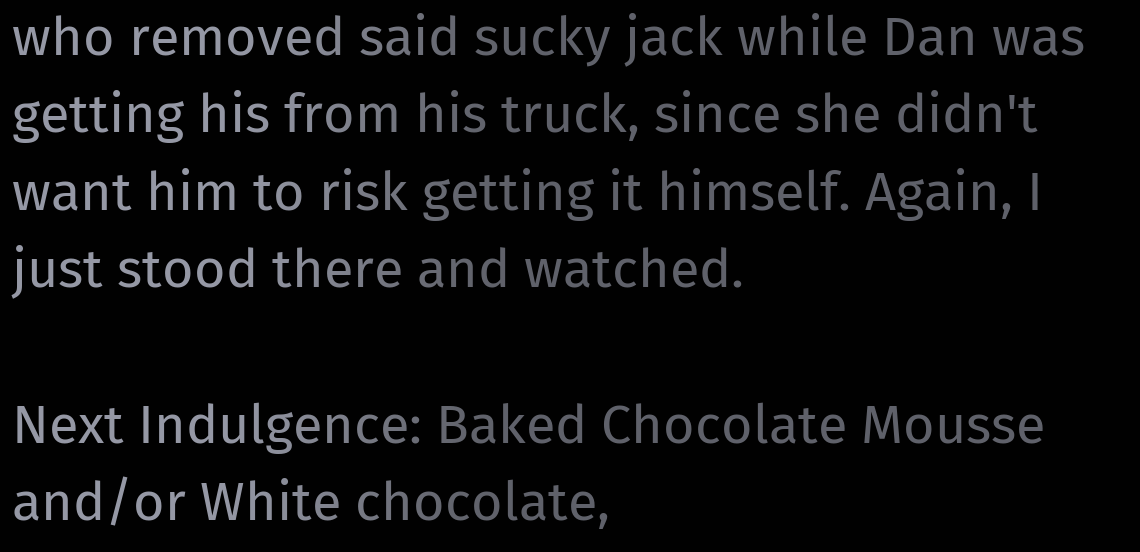who removed said sucky jack while Dan was getting his from his truck, since she didn't want him to risk getting it himself. Again, I just stood there and watched.

Next Indulgence: Baked Chocolate Mousse and/or White chocolate,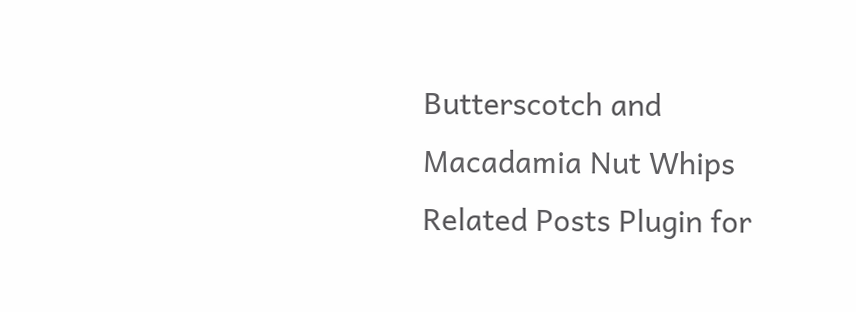Butterscotch and Macadamia Nut Whips
Related Posts Plugin for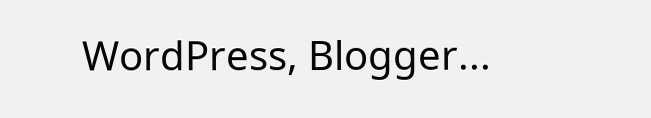WordPress, Blogger...